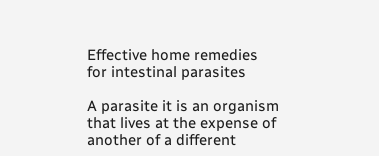Effective home remedies for intestinal parasites

A parasite it is an organism that lives at the expense of another of a different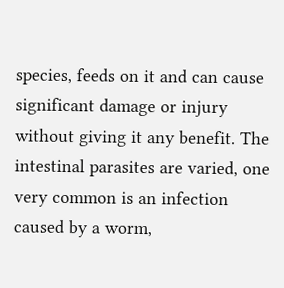species, feeds on it and can cause significant damage or injury without giving it any benefit. The intestinal parasites are varied, one very common is an infection caused by a worm,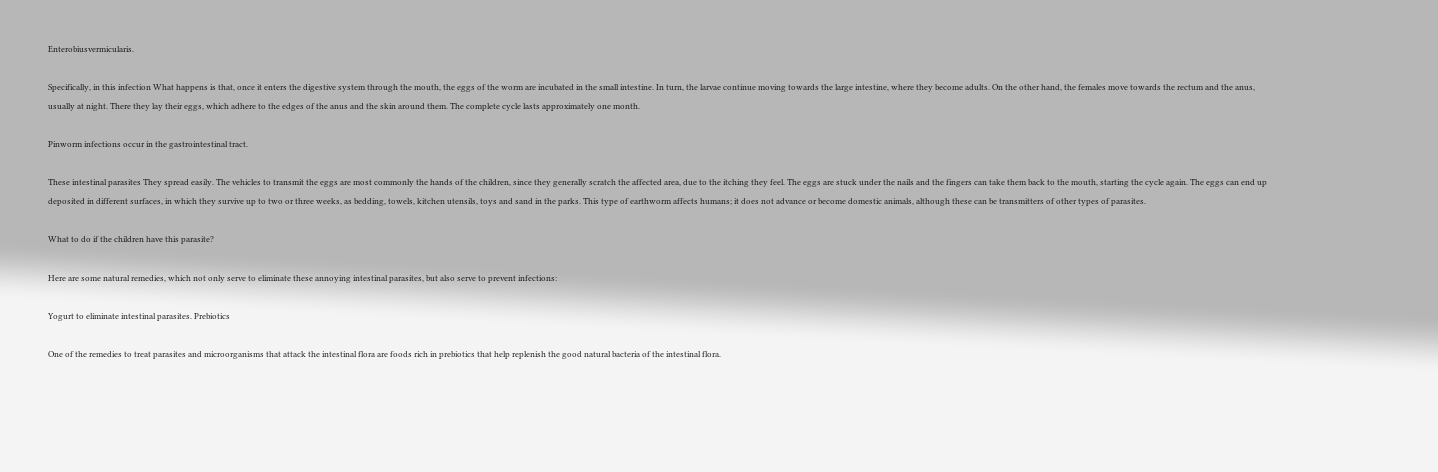Enterobiusvermicularis.

Specifically, in this infection What happens is that, once it enters the digestive system through the mouth, the eggs of the worm are incubated in the small intestine. In turn, the larvae continue moving towards the large intestine, where they become adults. On the other hand, the females move towards the rectum and the anus, usually at night. There they lay their eggs, which adhere to the edges of the anus and the skin around them. The complete cycle lasts approximately one month.

Pinworm infections occur in the gastrointestinal tract.

These intestinal parasites They spread easily. The vehicles to transmit the eggs are most commonly the hands of the children, since they generally scratch the affected area, due to the itching they feel. The eggs are stuck under the nails and the fingers can take them back to the mouth, starting the cycle again. The eggs can end up deposited in different surfaces, in which they survive up to two or three weeks, as bedding, towels, kitchen utensils, toys and sand in the parks. This type of earthworm affects humans; it does not advance or become domestic animals, although these can be transmitters of other types of parasites.

What to do if the children have this parasite?

Here are some natural remedies, which not only serve to eliminate these annoying intestinal parasites, but also serve to prevent infections:

Yogurt to eliminate intestinal parasites. Prebiotics

One of the remedies to treat parasites and microorganisms that attack the intestinal flora are foods rich in prebiotics that help replenish the good natural bacteria of the intestinal flora.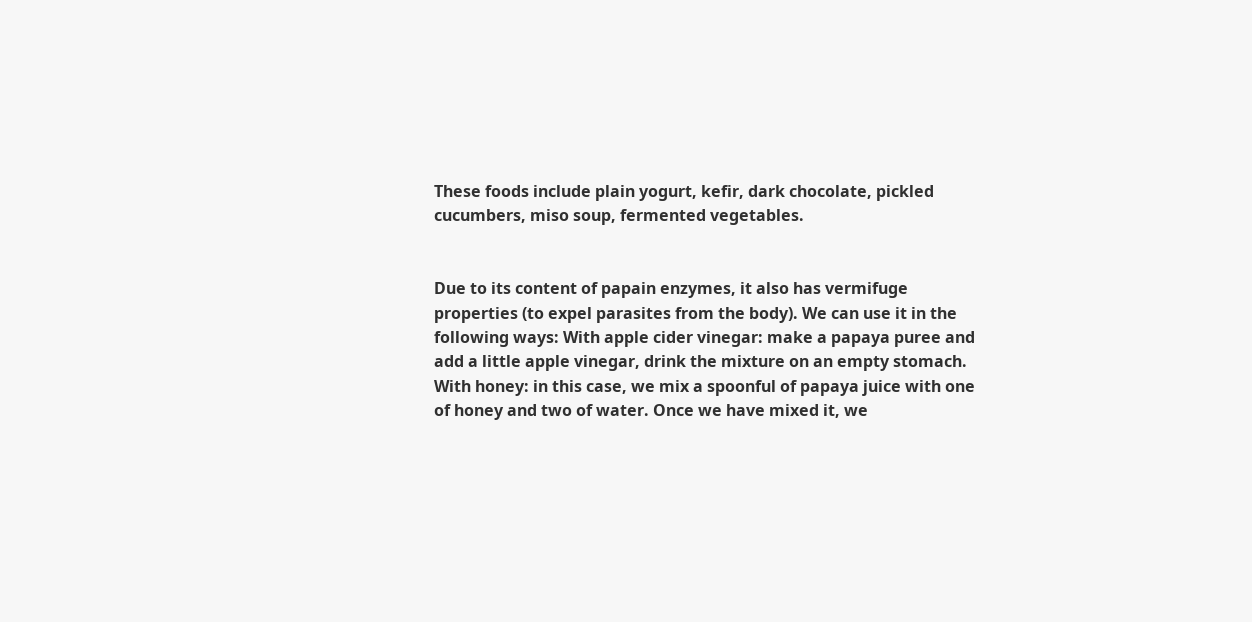These foods include plain yogurt, kefir, dark chocolate, pickled cucumbers, miso soup, fermented vegetables.


Due to its content of papain enzymes, it also has vermifuge properties (to expel parasites from the body). We can use it in the following ways: With apple cider vinegar: make a papaya puree and add a little apple vinegar, drink the mixture on an empty stomach. With honey: in this case, we mix a spoonful of papaya juice with one of honey and two of water. Once we have mixed it, we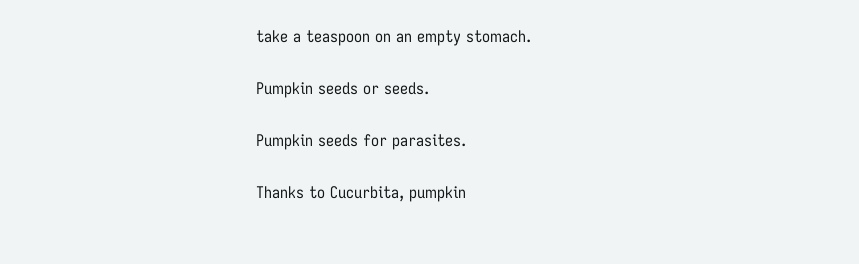take a teaspoon on an empty stomach.

Pumpkin seeds or seeds.

Pumpkin seeds for parasites.

Thanks to Cucurbita, pumpkin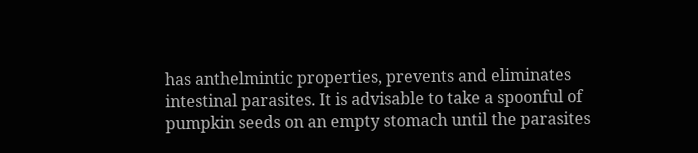has anthelmintic properties, prevents and eliminates intestinal parasites. It is advisable to take a spoonful of pumpkin seeds on an empty stomach until the parasites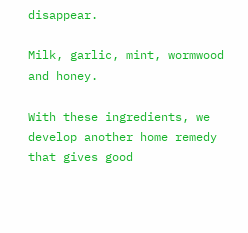disappear.

Milk, garlic, mint, wormwood and honey.

With these ingredients, we develop another home remedy that gives good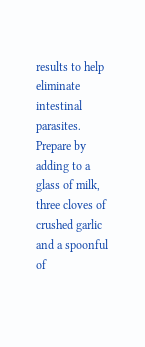results to help eliminate intestinal parasites. Prepare by adding to a glass of milk, three cloves of crushed garlic and a spoonful of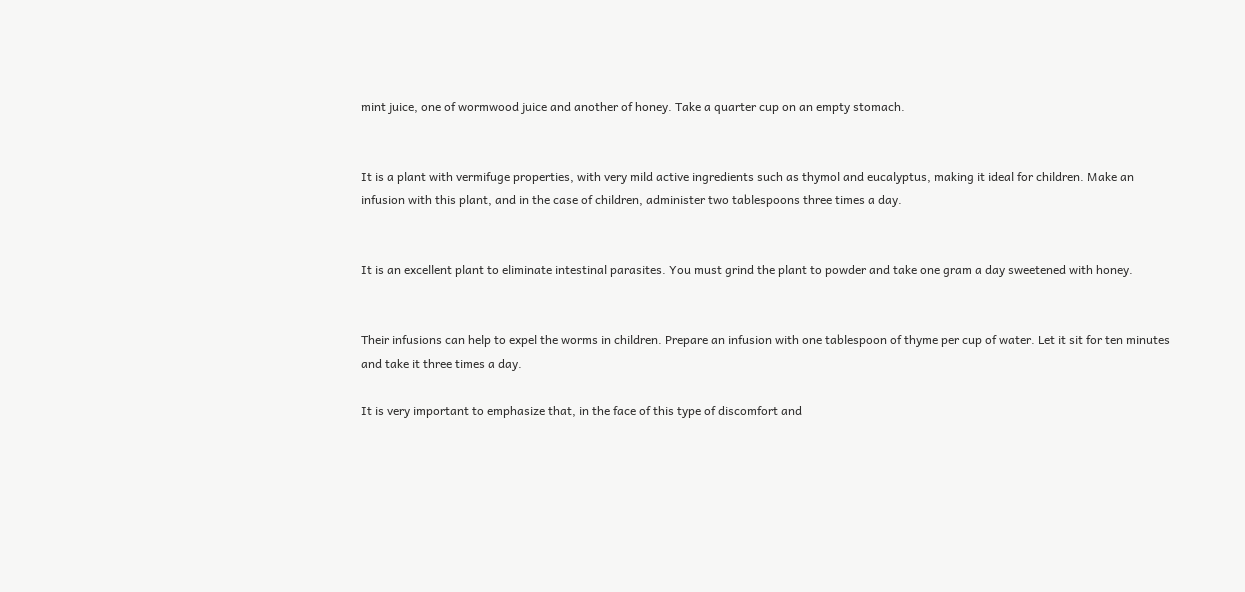mint juice, one of wormwood juice and another of honey. Take a quarter cup on an empty stomach.


It is a plant with vermifuge properties, with very mild active ingredients such as thymol and eucalyptus, making it ideal for children. Make an infusion with this plant, and in the case of children, administer two tablespoons three times a day.


It is an excellent plant to eliminate intestinal parasites. You must grind the plant to powder and take one gram a day sweetened with honey.


Their infusions can help to expel the worms in children. Prepare an infusion with one tablespoon of thyme per cup of water. Let it sit for ten minutes and take it three times a day.

It is very important to emphasize that, in the face of this type of discomfort and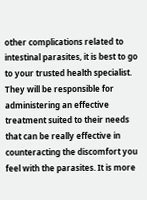other complications related to intestinal parasites, it is best to go to your trusted health specialist. They will be responsible for administering an effective treatment suited to their needs that can be really effective in counteracting the discomfort you feel with the parasites. It is more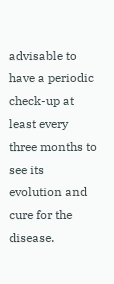advisable to have a periodic check-up at least every three months to see its evolution and cure for the disease.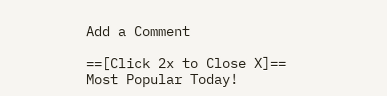Add a Comment

==[Click 2x to Close X]==
Most Popular Today!